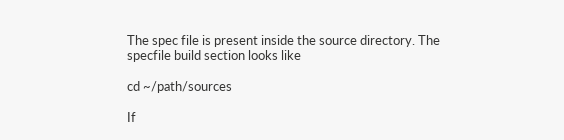The spec file is present inside the source directory. The specfile build section looks like

cd ~/path/sources

If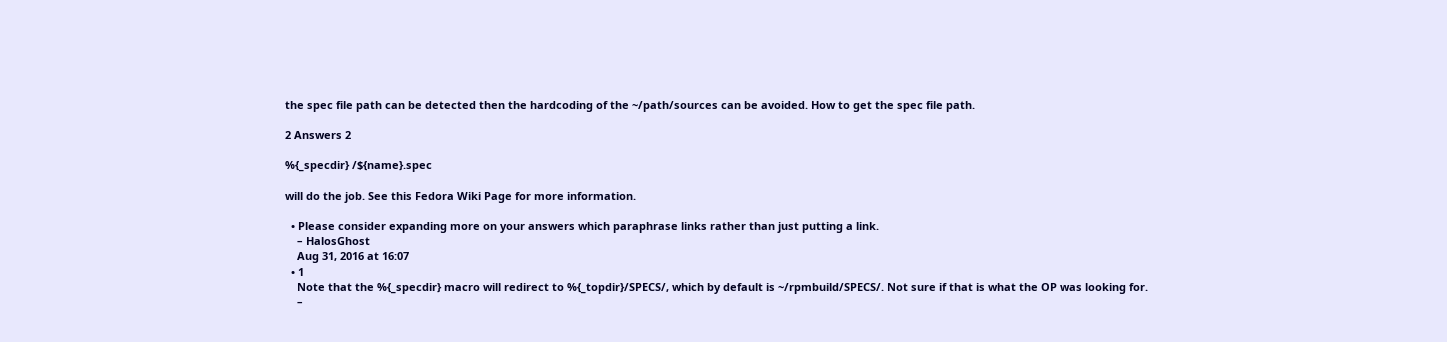the spec file path can be detected then the hardcoding of the ~/path/sources can be avoided. How to get the spec file path.

2 Answers 2

%{_specdir} /${name}.spec

will do the job. See this Fedora Wiki Page for more information.

  • Please consider expanding more on your answers which paraphrase links rather than just putting a link.
    – HalosGhost
    Aug 31, 2016 at 16:07
  • 1
    Note that the %{_specdir} macro will redirect to %{_topdir}/SPECS/, which by default is ~/rpmbuild/SPECS/. Not sure if that is what the OP was looking for.
    –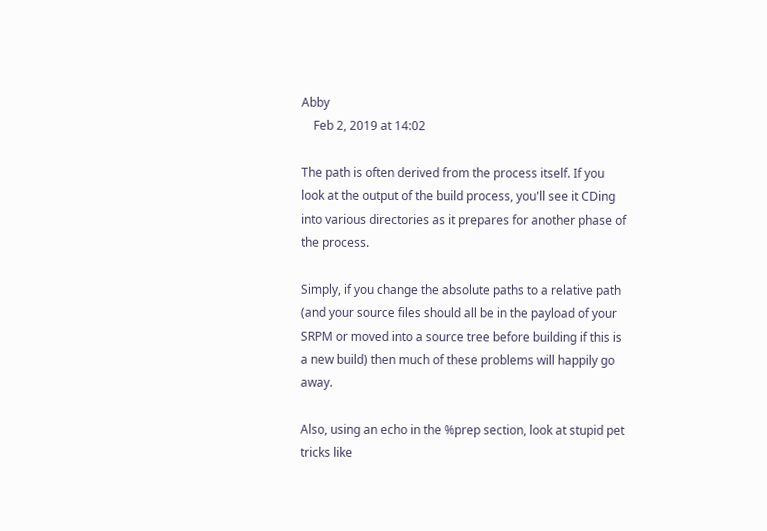Abby
    Feb 2, 2019 at 14:02

The path is often derived from the process itself. If you look at the output of the build process, you'll see it CDing into various directories as it prepares for another phase of the process.

Simply, if you change the absolute paths to a relative path (and your source files should all be in the payload of your SRPM or moved into a source tree before building if this is a new build) then much of these problems will happily go away.

Also, using an echo in the %prep section, look at stupid pet tricks like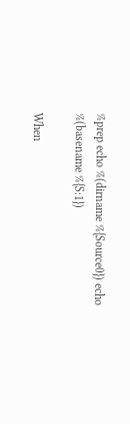%prep echo %(dirname %{Source0}) echo %(basename %{S:1})

When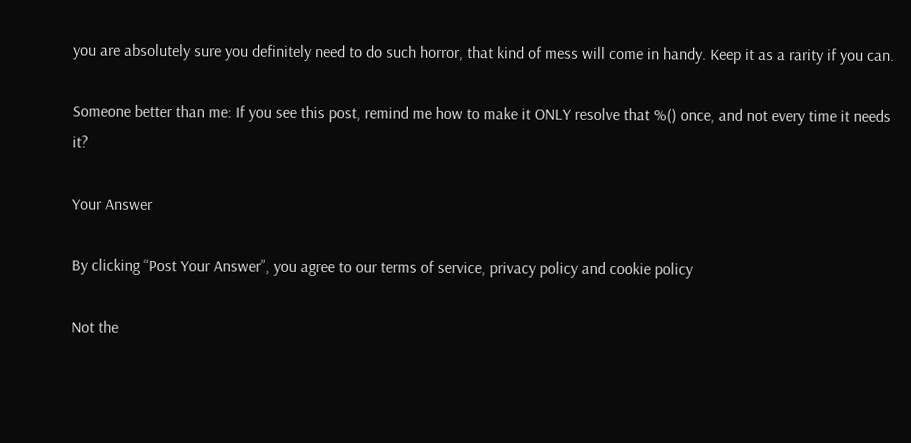you are absolutely sure you definitely need to do such horror, that kind of mess will come in handy. Keep it as a rarity if you can.

Someone better than me: If you see this post, remind me how to make it ONLY resolve that %() once, and not every time it needs it?

Your Answer

By clicking “Post Your Answer”, you agree to our terms of service, privacy policy and cookie policy

Not the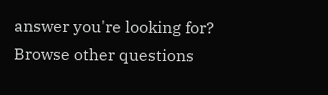answer you're looking for? Browse other questions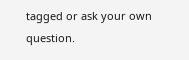tagged or ask your own question.